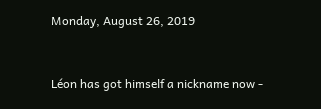Monday, August 26, 2019


Léon has got himself a nickname now -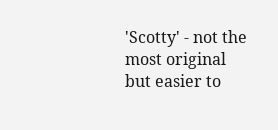'Scotty' - not the most original but easier to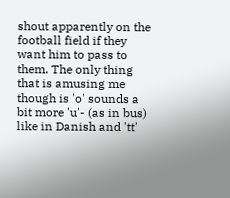shout apparently on the football field if they want him to pass to them. The only thing that is amusing me though is 'o' sounds a bit more 'u'- (as in bus) like in Danish and 'tt'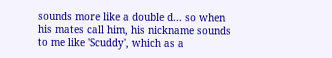sounds more like a double d... so when his mates call him, his nickname sounds to me like 'Scuddy', which as a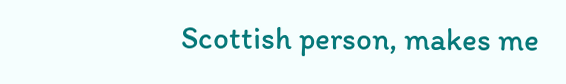Scottish person, makes me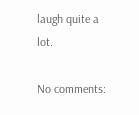laugh quite a lot.

No comments: